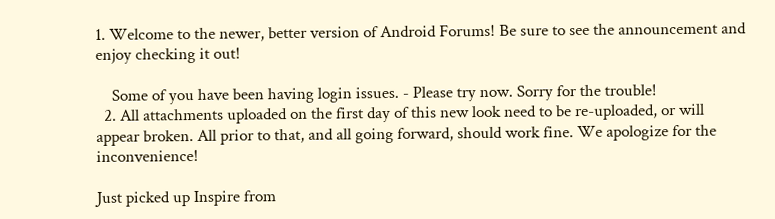1. Welcome to the newer, better version of Android Forums! Be sure to see the announcement and enjoy checking it out!

    Some of you have been having login issues. - Please try now. Sorry for the trouble!
  2. All attachments uploaded on the first day of this new look need to be re-uploaded, or will appear broken. All prior to that, and all going forward, should work fine. We apologize for the inconvenience!

Just picked up Inspire from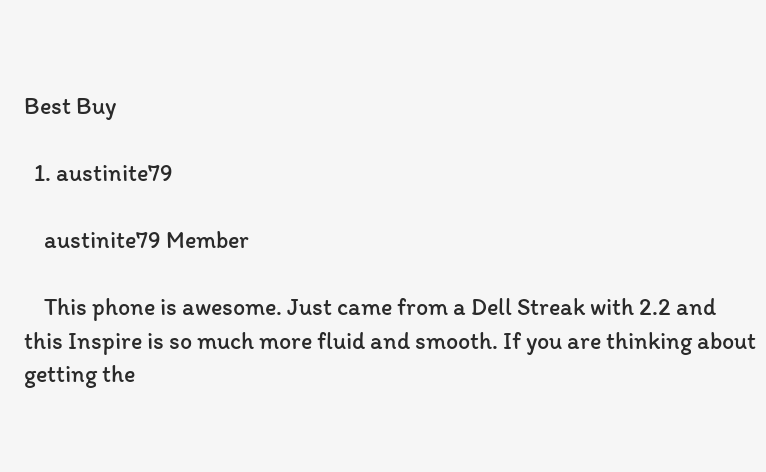Best Buy

  1. austinite79

    austinite79 Member

    This phone is awesome. Just came from a Dell Streak with 2.2 and this Inspire is so much more fluid and smooth. If you are thinking about getting the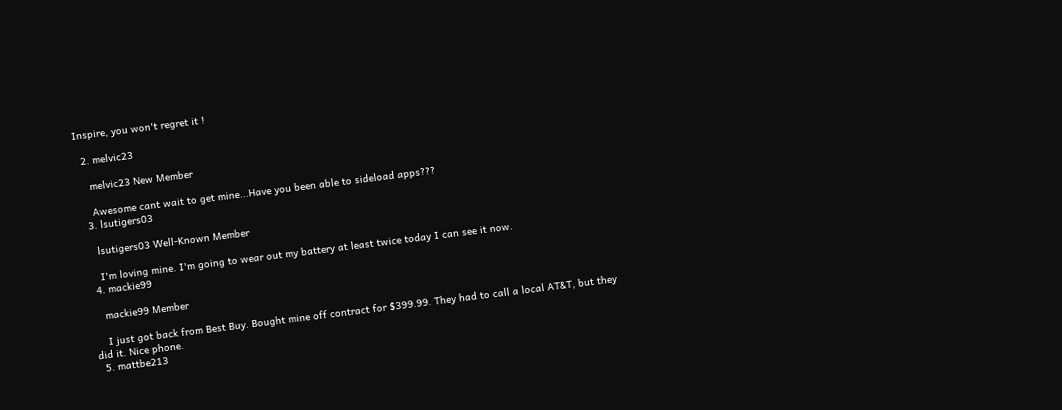Inspire, you won't regret it !

  2. melvic23

    melvic23 New Member

    Awesome cant wait to get mine...Have you been able to sideload apps???
  3. lsutigers03

    lsutigers03 Well-Known Member

    I'm loving mine. I'm going to wear out my battery at least twice today I can see it now.
  4. mackie99

    mackie99 Member

    I just got back from Best Buy. Bought mine off contract for $399.99. They had to call a local AT&T, but they did it. Nice phone.
  5. mattbe213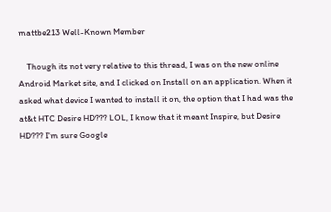mattbe213 Well-Known Member

    Though its not very relative to this thread, I was on the new online Android Market site, and I clicked on Install on an application. When it asked what device I wanted to install it on, the option that I had was the at&t HTC Desire HD??? LOL, I know that it meant Inspire, but Desire HD??? I'm sure Google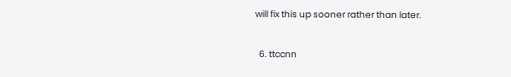will fix this up sooner rather than later.

  6. ttccnn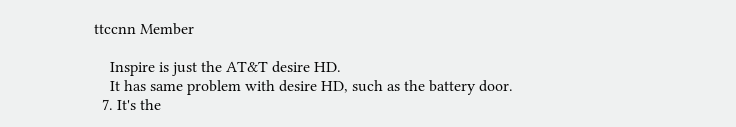ttccnn Member

    Inspire is just the AT&T desire HD.
    It has same problem with desire HD, such as the battery door.
  7. It's the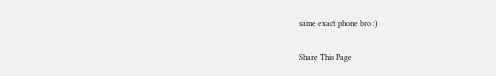same exact phone bro :)

Share This Page